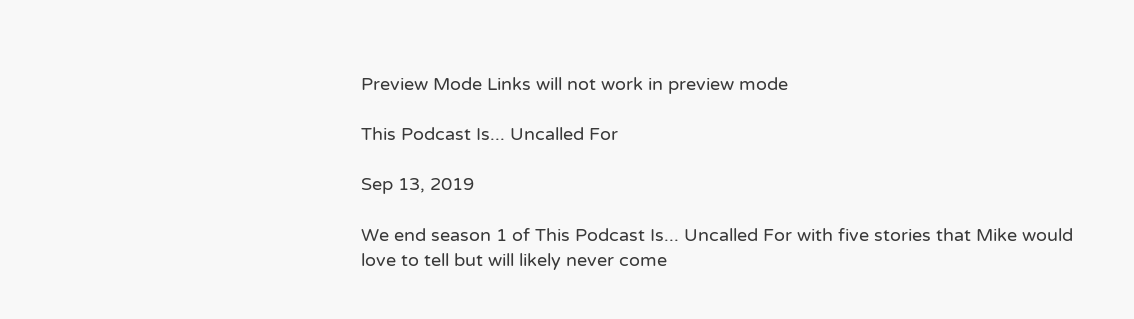Preview Mode Links will not work in preview mode

This Podcast Is... Uncalled For

Sep 13, 2019

We end season 1 of This Podcast Is... Uncalled For with five stories that Mike would love to tell but will likely never come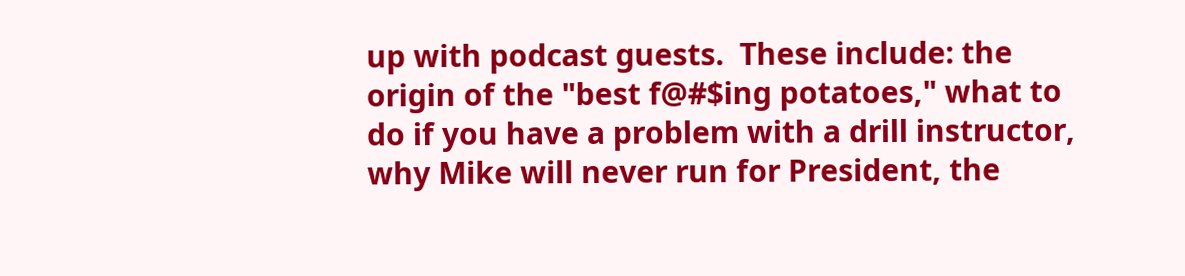up with podcast guests.  These include: the origin of the "best f@#$ing potatoes," what to do if you have a problem with a drill instructor, why Mike will never run for President, the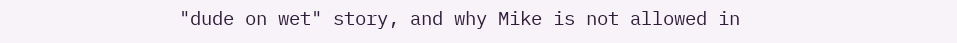"dude on wet" story, and why Mike is not allowed in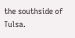the southside of Tulsa.